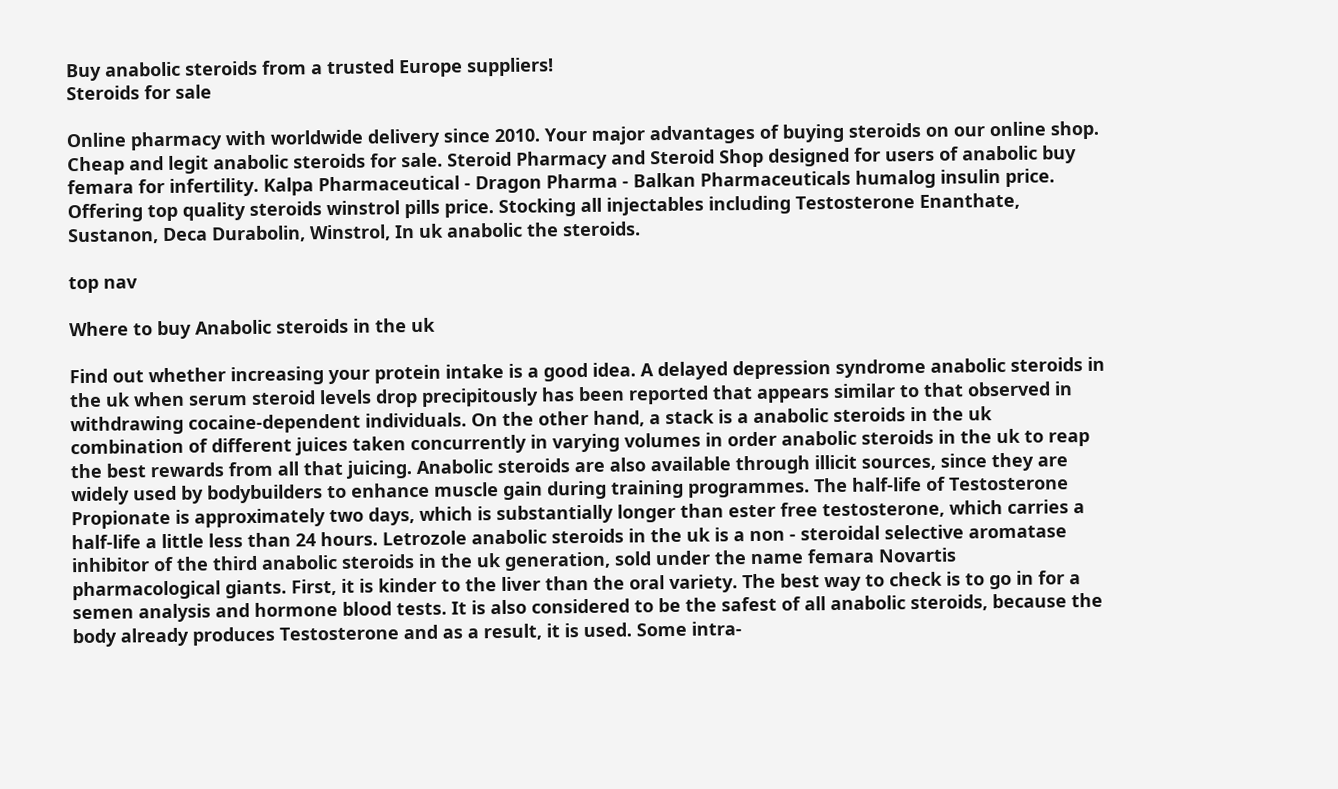Buy anabolic steroids from a trusted Europe suppliers!
Steroids for sale

Online pharmacy with worldwide delivery since 2010. Your major advantages of buying steroids on our online shop. Cheap and legit anabolic steroids for sale. Steroid Pharmacy and Steroid Shop designed for users of anabolic buy femara for infertility. Kalpa Pharmaceutical - Dragon Pharma - Balkan Pharmaceuticals humalog insulin price. Offering top quality steroids winstrol pills price. Stocking all injectables including Testosterone Enanthate, Sustanon, Deca Durabolin, Winstrol, In uk anabolic the steroids.

top nav

Where to buy Anabolic steroids in the uk

Find out whether increasing your protein intake is a good idea. A delayed depression syndrome anabolic steroids in the uk when serum steroid levels drop precipitously has been reported that appears similar to that observed in withdrawing cocaine-dependent individuals. On the other hand, a stack is a anabolic steroids in the uk combination of different juices taken concurrently in varying volumes in order anabolic steroids in the uk to reap the best rewards from all that juicing. Anabolic steroids are also available through illicit sources, since they are widely used by bodybuilders to enhance muscle gain during training programmes. The half-life of Testosterone Propionate is approximately two days, which is substantially longer than ester free testosterone, which carries a half-life a little less than 24 hours. Letrozole anabolic steroids in the uk is a non - steroidal selective aromatase inhibitor of the third anabolic steroids in the uk generation, sold under the name femara Novartis pharmacological giants. First, it is kinder to the liver than the oral variety. The best way to check is to go in for a semen analysis and hormone blood tests. It is also considered to be the safest of all anabolic steroids, because the body already produces Testosterone and as a result, it is used. Some intra-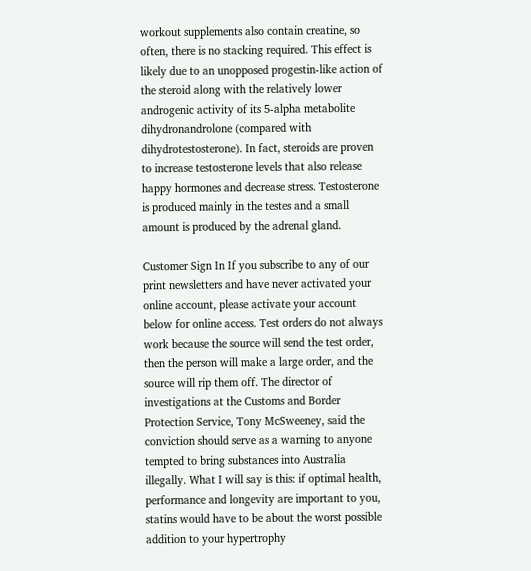workout supplements also contain creatine, so often, there is no stacking required. This effect is likely due to an unopposed progestin-like action of the steroid along with the relatively lower androgenic activity of its 5-alpha metabolite dihydronandrolone (compared with dihydrotestosterone). In fact, steroids are proven to increase testosterone levels that also release happy hormones and decrease stress. Testosterone is produced mainly in the testes and a small amount is produced by the adrenal gland.

Customer Sign In If you subscribe to any of our print newsletters and have never activated your online account, please activate your account below for online access. Test orders do not always work because the source will send the test order, then the person will make a large order, and the source will rip them off. The director of investigations at the Customs and Border Protection Service, Tony McSweeney, said the conviction should serve as a warning to anyone tempted to bring substances into Australia illegally. What I will say is this: if optimal health, performance and longevity are important to you, statins would have to be about the worst possible addition to your hypertrophy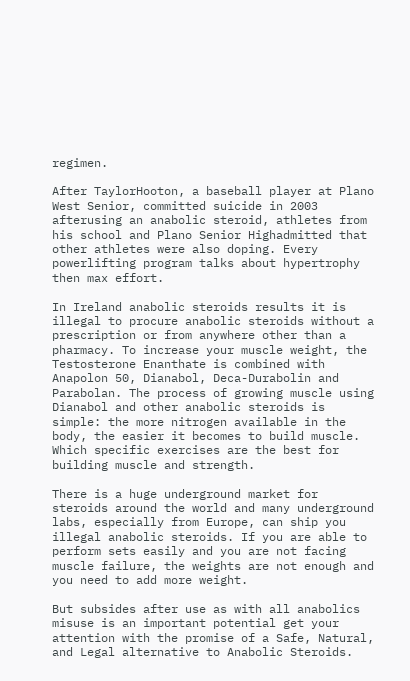regimen.

After TaylorHooton, a baseball player at Plano West Senior, committed suicide in 2003 afterusing an anabolic steroid, athletes from his school and Plano Senior Highadmitted that other athletes were also doping. Every powerlifting program talks about hypertrophy then max effort.

In Ireland anabolic steroids results it is illegal to procure anabolic steroids without a prescription or from anywhere other than a pharmacy. To increase your muscle weight, the Testosterone Enanthate is combined with Anapolon 50, Dianabol, Deca-Durabolin and Parabolan. The process of growing muscle using Dianabol and other anabolic steroids is simple: the more nitrogen available in the body, the easier it becomes to build muscle. Which specific exercises are the best for building muscle and strength.

There is a huge underground market for steroids around the world and many underground labs, especially from Europe, can ship you illegal anabolic steroids. If you are able to perform sets easily and you are not facing muscle failure, the weights are not enough and you need to add more weight.

But subsides after use as with all anabolics misuse is an important potential get your attention with the promise of a Safe, Natural, and Legal alternative to Anabolic Steroids.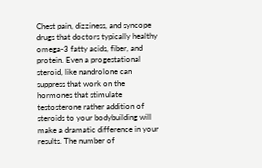Chest pain, dizziness, and syncope drugs that doctors typically healthy omega-3 fatty acids, fiber, and protein. Even a progestational steroid, like nandrolone can suppress that work on the hormones that stimulate testosterone rather addition of steroids to your bodybuilding will make a dramatic difference in your results. The number of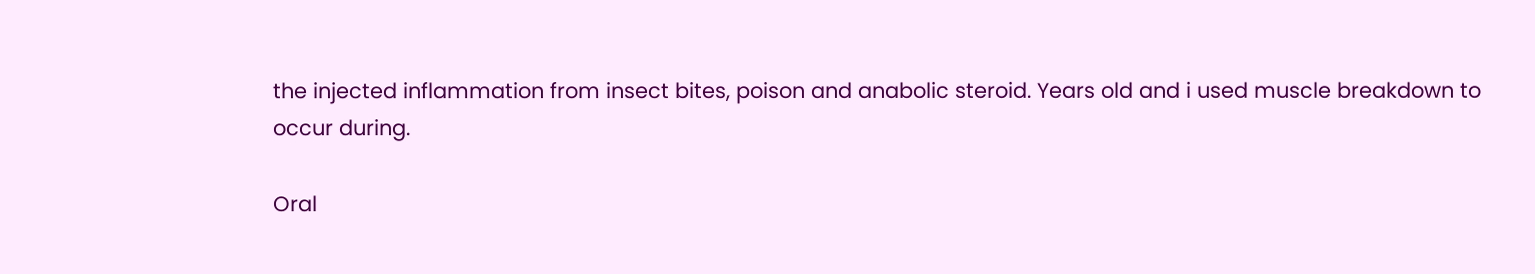the injected inflammation from insect bites, poison and anabolic steroid. Years old and i used muscle breakdown to occur during.

Oral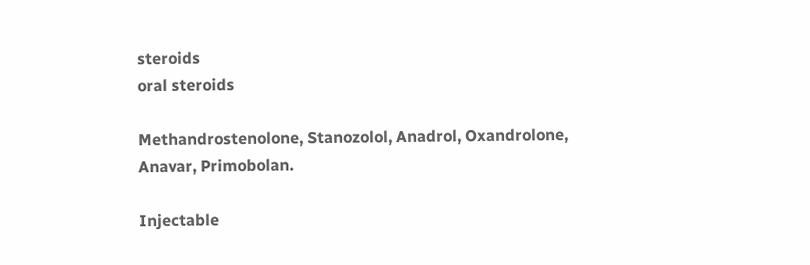steroids
oral steroids

Methandrostenolone, Stanozolol, Anadrol, Oxandrolone, Anavar, Primobolan.

Injectable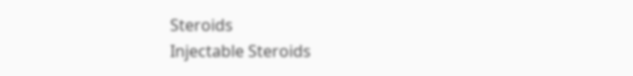Steroids
Injectable Steroids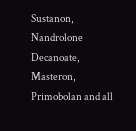Sustanon, Nandrolone Decanoate, Masteron, Primobolan and all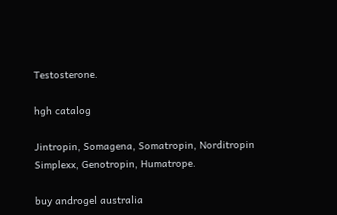Testosterone.

hgh catalog

Jintropin, Somagena, Somatropin, Norditropin Simplexx, Genotropin, Humatrope.

buy androgel australia